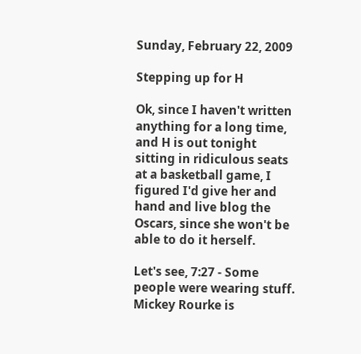Sunday, February 22, 2009

Stepping up for H

Ok, since I haven't written anything for a long time, and H is out tonight sitting in ridiculous seats at a basketball game, I figured I'd give her and hand and live blog the Oscars, since she won't be able to do it herself.

Let's see, 7:27 - Some people were wearing stuff. Mickey Rourke is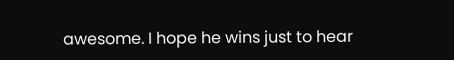awesome. I hope he wins just to hear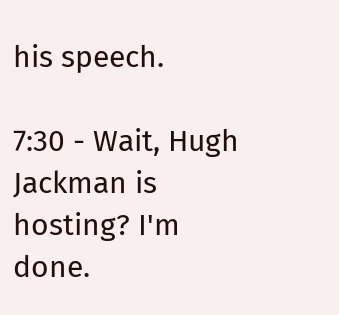his speech.

7:30 - Wait, Hugh Jackman is hosting? I'm done.